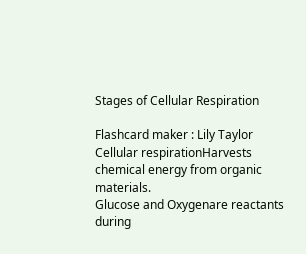Stages of Cellular Respiration

Flashcard maker : Lily Taylor
Cellular respirationHarvests chemical energy from organic materials.
Glucose and Oxygenare reactants during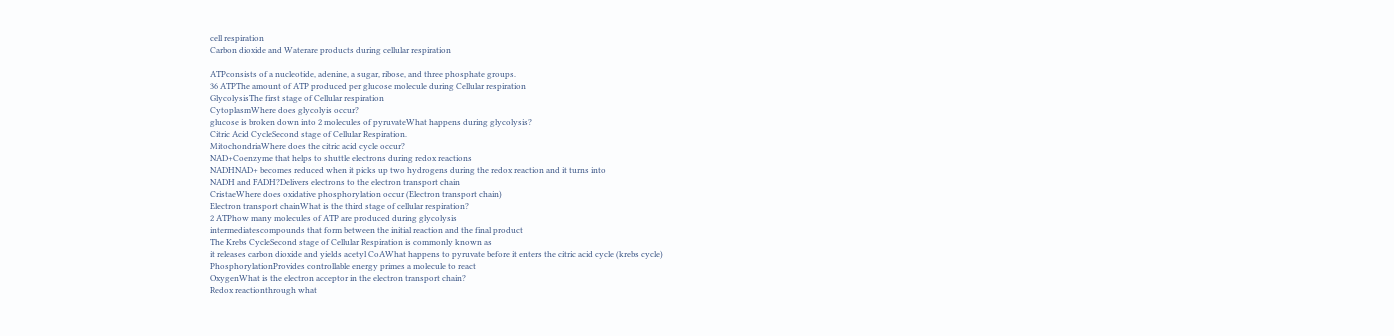cell respiration
Carbon dioxide and Waterare products during cellular respiration

ATPconsists of a nucleotide, adenine, a sugar, ribose, and three phosphate groups.
36 ATPThe amount of ATP produced per glucose molecule during Cellular respiration
GlycolysisThe first stage of Cellular respiration
CytoplasmWhere does glycolyis occur?
glucose is broken down into 2 molecules of pyruvateWhat happens during glycolysis?
Citric Acid CycleSecond stage of Cellular Respiration.
MitochondriaWhere does the citric acid cycle occur?
NAD+Coenzyme that helps to shuttle electrons during redox reactions
NADHNAD+ becomes reduced when it picks up two hydrogens during the redox reaction and it turns into
NADH and FADH?Delivers electrons to the electron transport chain
CristaeWhere does oxidative phosphorylation occur (Electron transport chain)
Electron transport chainWhat is the third stage of cellular respiration?
2 ATPhow many molecules of ATP are produced during glycolysis
intermediatescompounds that form between the initial reaction and the final product
The Krebs CycleSecond stage of Cellular Respiration is commonly known as
it releases carbon dioxide and yields acetyl CoAWhat happens to pyruvate before it enters the citric acid cycle (krebs cycle)
PhosphorylationProvides controllable energy primes a molecule to react
OxygenWhat is the electron acceptor in the electron transport chain?
Redox reactionthrough what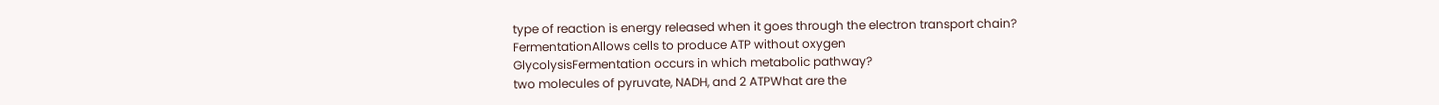type of reaction is energy released when it goes through the electron transport chain?
FermentationAllows cells to produce ATP without oxygen
GlycolysisFermentation occurs in which metabolic pathway?
two molecules of pyruvate, NADH, and 2 ATPWhat are the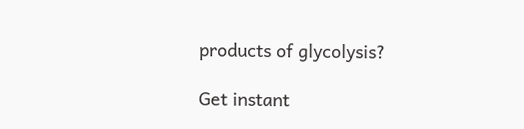products of glycolysis?

Get instant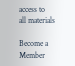access to
all materials

Become a Member